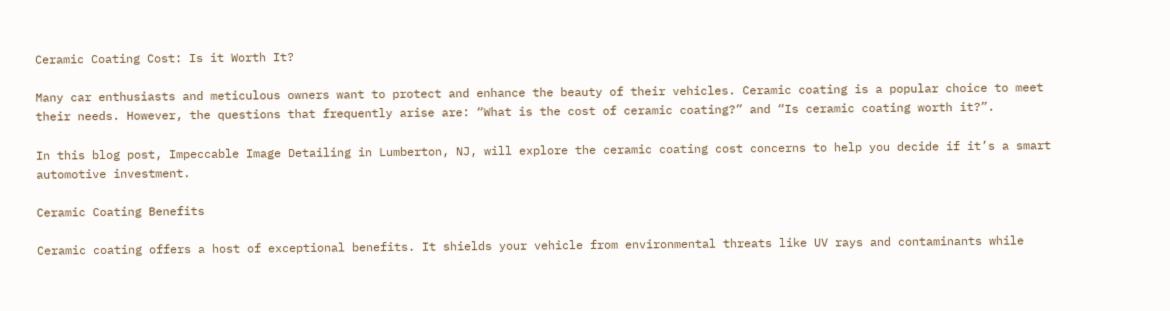Ceramic Coating Cost: Is it Worth It?

Many car enthusiasts and meticulous owners want to protect and enhance the beauty of their vehicles. Ceramic coating is a popular choice to meet their needs. However, the questions that frequently arise are: “What is the cost of ceramic coating?” and “Is ceramic coating worth it?”.

In this blog post, Impeccable Image Detailing in Lumberton, NJ, will explore the ceramic coating cost concerns to help you decide if it’s a smart automotive investment.

Ceramic Coating Benefits

Ceramic coating offers a host of exceptional benefits. It shields your vehicle from environmental threats like UV rays and contaminants while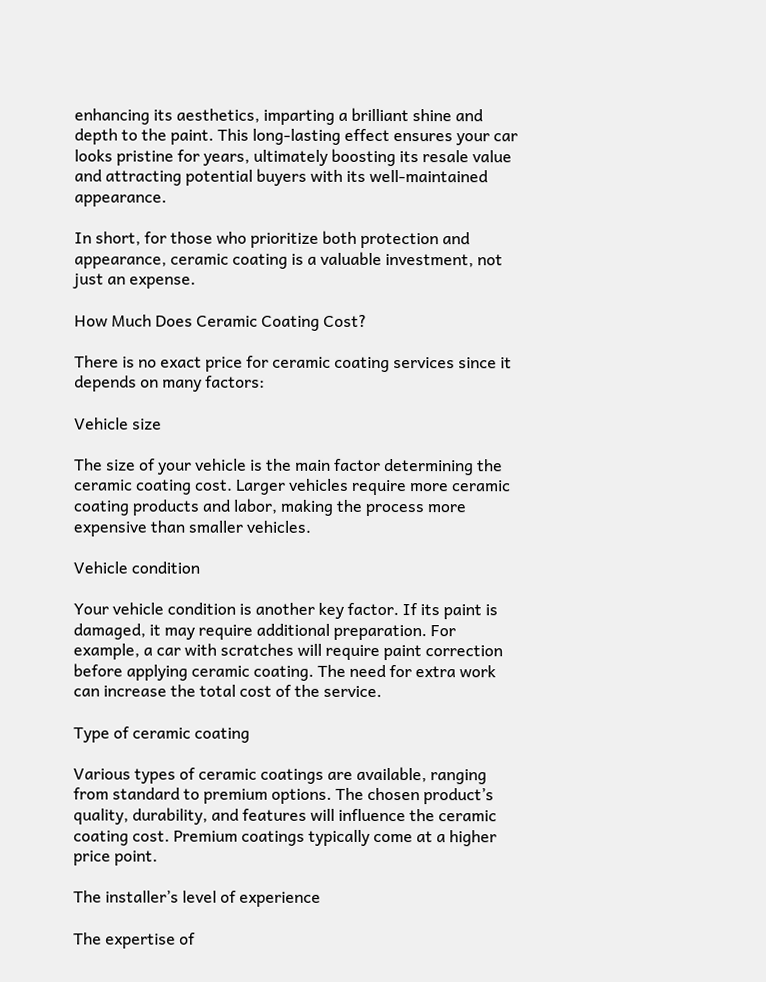enhancing its aesthetics, imparting a brilliant shine and depth to the paint. This long-lasting effect ensures your car looks pristine for years, ultimately boosting its resale value and attracting potential buyers with its well-maintained appearance.

In short, for those who prioritize both protection and appearance, ceramic coating is a valuable investment, not just an expense.

How Much Does Ceramic Coating Cost?

There is no exact price for ceramic coating services since it depends on many factors:

Vehicle size

The size of your vehicle is the main factor determining the ceramic coating cost. Larger vehicles require more ceramic coating products and labor, making the process more expensive than smaller vehicles.

Vehicle condition

Your vehicle condition is another key factor. If its paint is damaged, it may require additional preparation. For example, a car with scratches will require paint correction before applying ceramic coating. The need for extra work can increase the total cost of the service.

Type of ceramic coating

Various types of ceramic coatings are available, ranging from standard to premium options. The chosen product’s quality, durability, and features will influence the ceramic coating cost. Premium coatings typically come at a higher price point.

The installer’s level of experience

The expertise of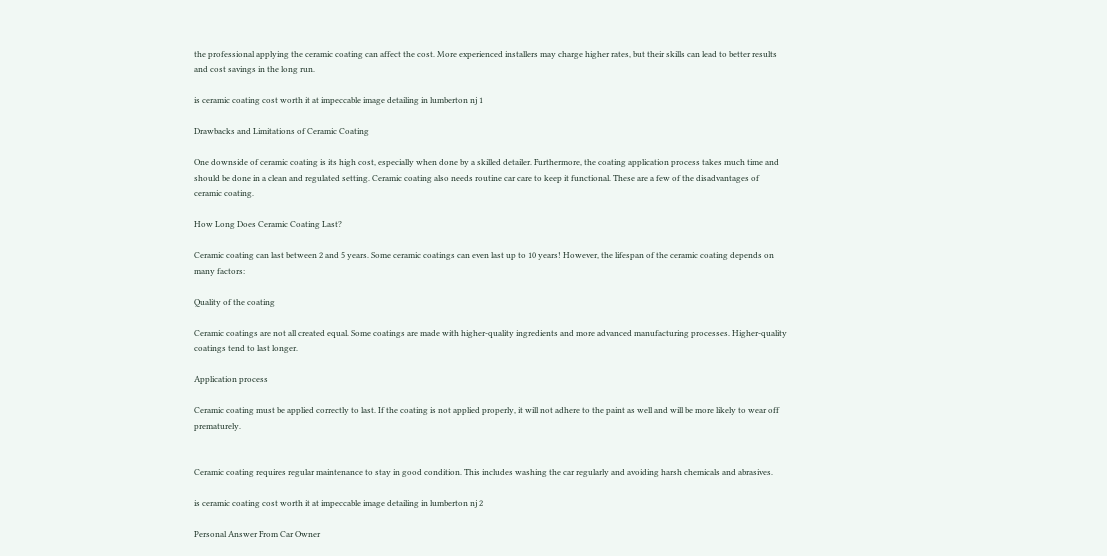the professional applying the ceramic coating can affect the cost. More experienced installers may charge higher rates, but their skills can lead to better results and cost savings in the long run.

is ceramic coating cost worth it at impeccable image detailing in lumberton nj 1

Drawbacks and Limitations of Ceramic Coating

One downside of ceramic coating is its high cost, especially when done by a skilled detailer. Furthermore, the coating application process takes much time and should be done in a clean and regulated setting. Ceramic coating also needs routine car care to keep it functional. These are a few of the disadvantages of ceramic coating.

How Long Does Ceramic Coating Last?

Ceramic coating can last between 2 and 5 years. Some ceramic coatings can even last up to 10 years! However, the lifespan of the ceramic coating depends on many factors:

Quality of the coating

Ceramic coatings are not all created equal. Some coatings are made with higher-quality ingredients and more advanced manufacturing processes. Higher-quality coatings tend to last longer.

Application process

Ceramic coating must be applied correctly to last. If the coating is not applied properly, it will not adhere to the paint as well and will be more likely to wear off prematurely.


Ceramic coating requires regular maintenance to stay in good condition. This includes washing the car regularly and avoiding harsh chemicals and abrasives.

is ceramic coating cost worth it at impeccable image detailing in lumberton nj 2

Personal Answer From Car Owner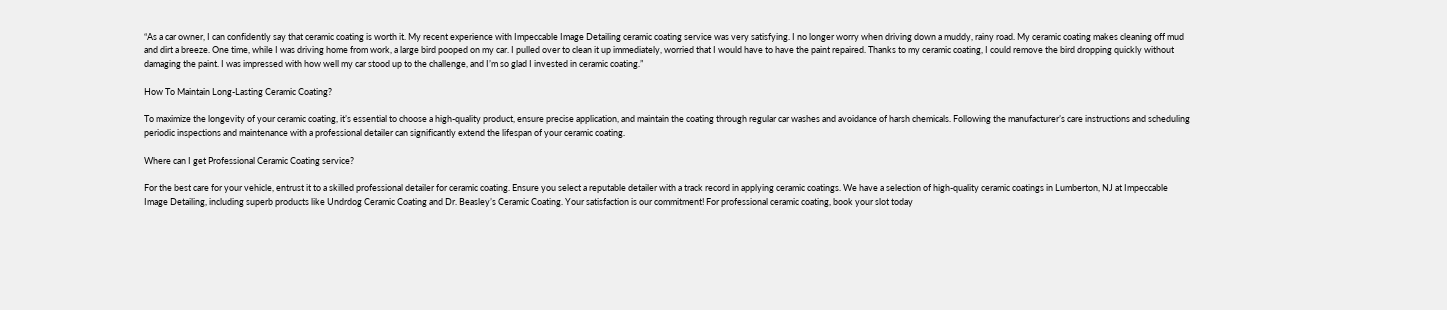“As a car owner, I can confidently say that ceramic coating is worth it. My recent experience with Impeccable Image Detailing ceramic coating service was very satisfying. I no longer worry when driving down a muddy, rainy road. My ceramic coating makes cleaning off mud and dirt a breeze. One time, while I was driving home from work, a large bird pooped on my car. I pulled over to clean it up immediately, worried that I would have to have the paint repaired. Thanks to my ceramic coating, I could remove the bird dropping quickly without damaging the paint. I was impressed with how well my car stood up to the challenge, and I’m so glad I invested in ceramic coating.”

How To Maintain Long-Lasting Ceramic Coating?

To maximize the longevity of your ceramic coating, it’s essential to choose a high-quality product, ensure precise application, and maintain the coating through regular car washes and avoidance of harsh chemicals. Following the manufacturer’s care instructions and scheduling periodic inspections and maintenance with a professional detailer can significantly extend the lifespan of your ceramic coating.

Where can I get Professional Ceramic Coating service?

For the best care for your vehicle, entrust it to a skilled professional detailer for ceramic coating. Ensure you select a reputable detailer with a track record in applying ceramic coatings. We have a selection of high-quality ceramic coatings in Lumberton, NJ at Impeccable Image Detailing, including superb products like Undrdog Ceramic Coating and Dr. Beasley’s Ceramic Coating. Your satisfaction is our commitment! For professional ceramic coating, book your slot today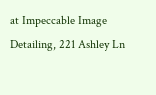at Impeccable Image Detailing, 221 Ashley Ln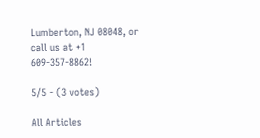Lumberton, NJ 08048, or call us at +1 609-357-8862!

5/5 - (3 votes)

All Articles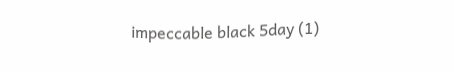impeccable black 5day (1)